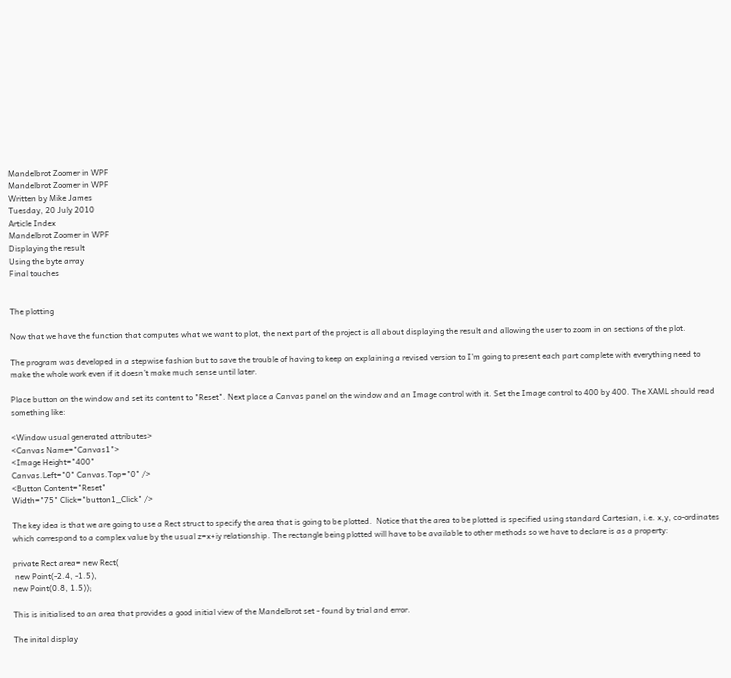Mandelbrot Zoomer in WPF
Mandelbrot Zoomer in WPF
Written by Mike James
Tuesday, 20 July 2010
Article Index
Mandelbrot Zoomer in WPF
Displaying the result
Using the byte array
Final touches


The plotting

Now that we have the function that computes what we want to plot, the next part of the project is all about displaying the result and allowing the user to zoom in on sections of the plot.

The program was developed in a stepwise fashion but to save the trouble of having to keep on explaining a revised version to I’m going to present each part complete with everything need to make the whole work even if it doesn’t make much sense until later.

Place button on the window and set its content to "Reset". Next place a Canvas panel on the window and an Image control with it. Set the Image control to 400 by 400. The XAML should read something like:

<Window usual generated attributes>
<Canvas Name="Canvas1">
<Image Height="400"
Canvas.Left="0" Canvas.Top="0" />
<Button Content="Reset"
Width="75" Click="button1_Click" />

The key idea is that we are going to use a Rect struct to specify the area that is going to be plotted.  Notice that the area to be plotted is specified using standard Cartesian, i.e. x,y, co-ordinates which correspond to a complex value by the usual z=x+iy relationship. The rectangle being plotted will have to be available to other methods so we have to declare is as a property:

private Rect area= new Rect(
 new Point(-2.4, -1.5),
new Point(0.8, 1.5));

This is initialised to an area that provides a good initial view of the Mandelbrot set - found by trial and error.

The inital display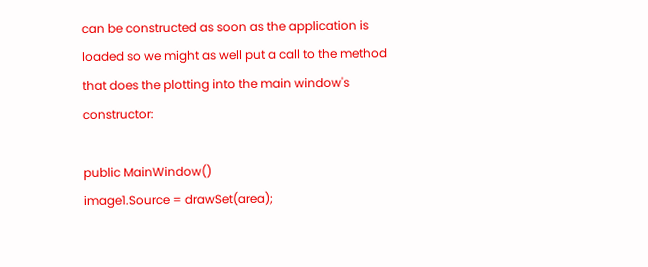can be constructed as soon as the application is loaded so we might as well put a call to the method that does the plotting into the main window's constructor:

public MainWindow()
image1.Source = drawSet(area);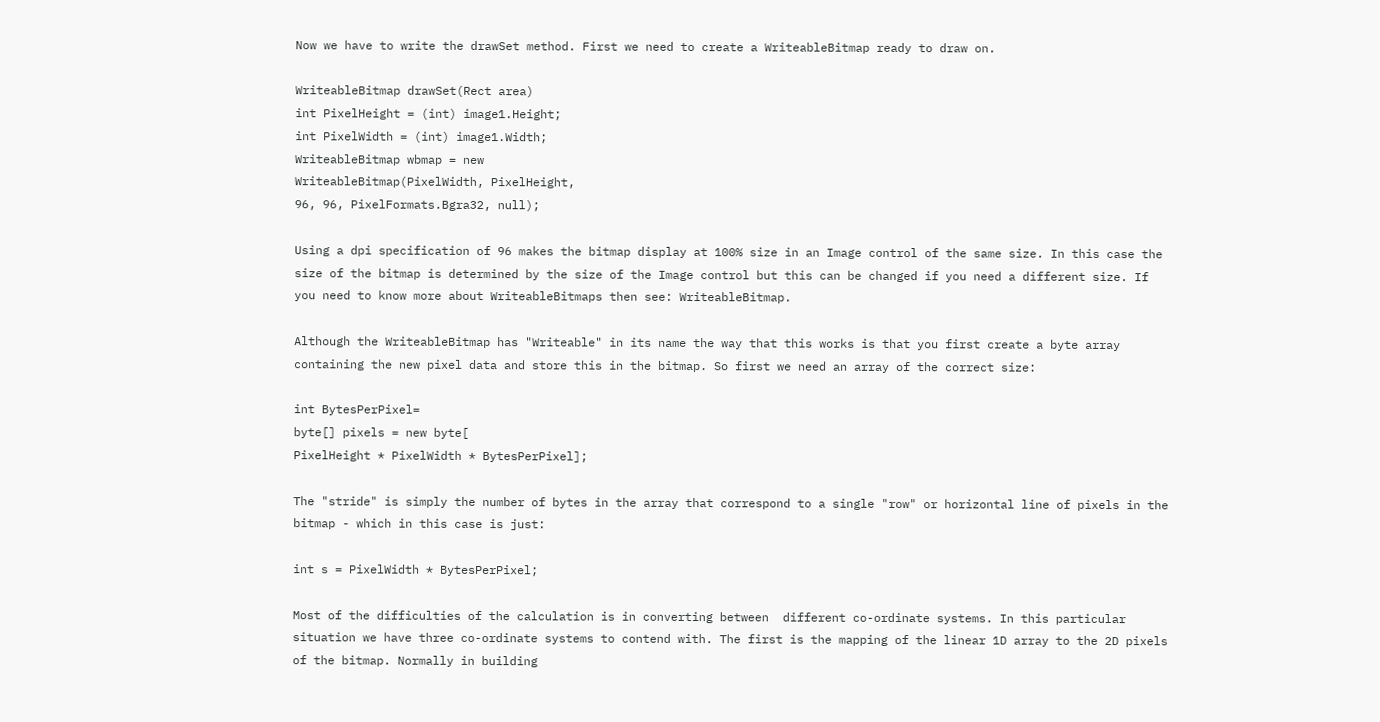Now we have to write the drawSet method. First we need to create a WriteableBitmap ready to draw on.

WriteableBitmap drawSet(Rect area)
int PixelHeight = (int) image1.Height;
int PixelWidth = (int) image1.Width;
WriteableBitmap wbmap = new
WriteableBitmap(PixelWidth, PixelHeight,
96, 96, PixelFormats.Bgra32, null);

Using a dpi specification of 96 makes the bitmap display at 100% size in an Image control of the same size. In this case the size of the bitmap is determined by the size of the Image control but this can be changed if you need a different size. If you need to know more about WriteableBitmaps then see: WriteableBitmap.

Although the WriteableBitmap has "Writeable" in its name the way that this works is that you first create a byte array containing the new pixel data and store this in the bitmap. So first we need an array of the correct size:

int BytesPerPixel=
byte[] pixels = new byte[
PixelHeight * PixelWidth * BytesPerPixel];

The "stride" is simply the number of bytes in the array that correspond to a single "row" or horizontal line of pixels in the bitmap - which in this case is just:

int s = PixelWidth * BytesPerPixel;

Most of the difficulties of the calculation is in converting between  different co-ordinate systems. In this particular situation we have three co-ordinate systems to contend with. The first is the mapping of the linear 1D array to the 2D pixels of the bitmap. Normally in building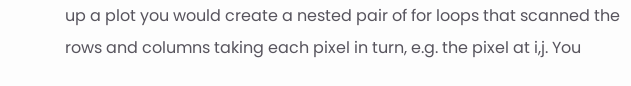up a plot you would create a nested pair of for loops that scanned the rows and columns taking each pixel in turn, e.g. the pixel at i,j. You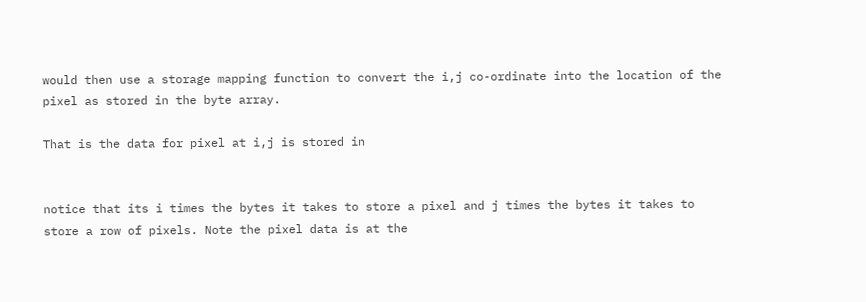would then use a storage mapping function to convert the i,j co-ordinate into the location of the pixel as stored in the byte array.

That is the data for pixel at i,j is stored in


notice that its i times the bytes it takes to store a pixel and j times the bytes it takes to store a row of pixels. Note the pixel data is at the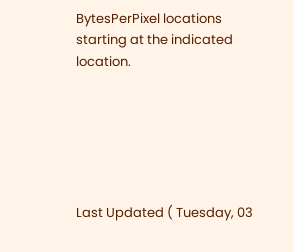BytesPerPixel locations starting at the indicated location.






Last Updated ( Tuesday, 03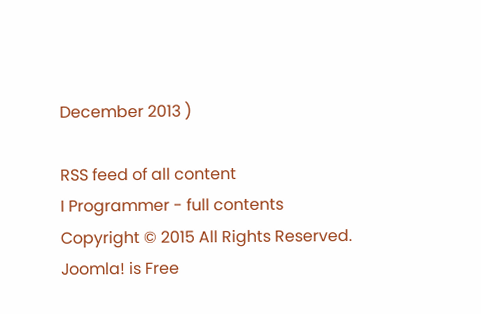December 2013 )

RSS feed of all content
I Programmer - full contents
Copyright © 2015 All Rights Reserved.
Joomla! is Free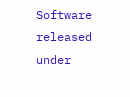Software released under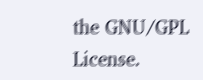the GNU/GPL License.